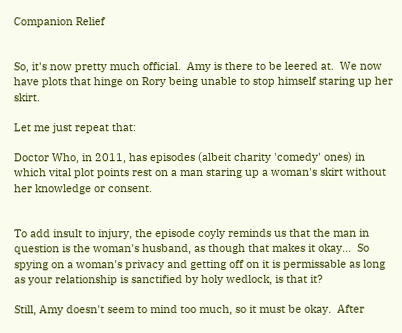Companion Relief


So, it's now pretty much official.  Amy is there to be leered at.  We now have plots that hinge on Rory being unable to stop himself staring up her skirt.

Let me just repeat that:

Doctor Who, in 2011, has episodes (albeit charity 'comedy' ones) in which vital plot points rest on a man staring up a woman's skirt without her knowledge or consent.


To add insult to injury, the episode coyly reminds us that the man in question is the woman's husband, as though that makes it okay...  So spying on a woman's privacy and getting off on it is permissable as long as your relationship is sanctified by holy wedlock, is that it?

Still, Amy doesn't seem to mind too much, so it must be okay.  After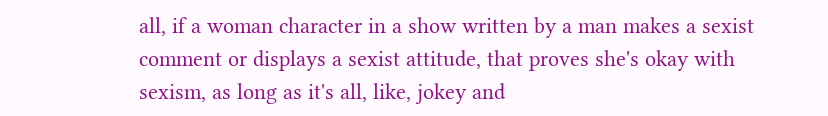all, if a woman character in a show written by a man makes a sexist comment or displays a sexist attitude, that proves she's okay with sexism, as long as it's all, like, jokey and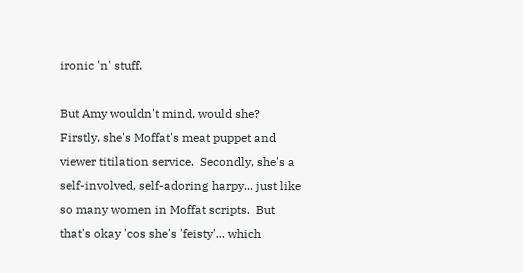ironic 'n' stuff.

But Amy wouldn't mind, would she?  Firstly, she's Moffat's meat puppet and viewer titilation service.  Secondly, she's a self-involved, self-adoring harpy... just like so many women in Moffat scripts.  But that's okay 'cos she's 'feisty'... which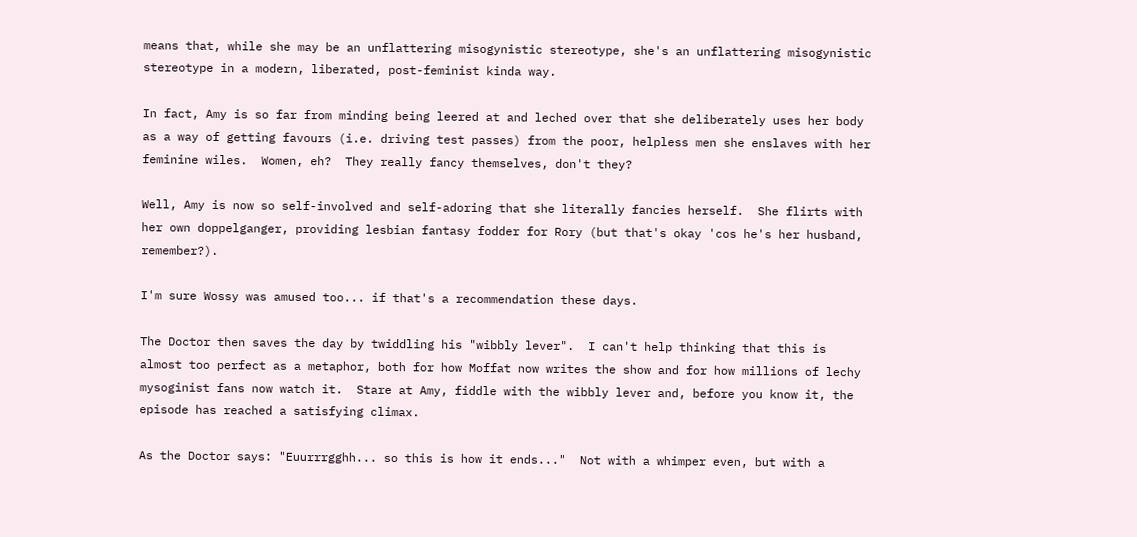means that, while she may be an unflattering misogynistic stereotype, she's an unflattering misogynistic stereotype in a modern, liberated, post-feminist kinda way.

In fact, Amy is so far from minding being leered at and leched over that she deliberately uses her body as a way of getting favours (i.e. driving test passes) from the poor, helpless men she enslaves with her feminine wiles.  Women, eh?  They really fancy themselves, don't they?

Well, Amy is now so self-involved and self-adoring that she literally fancies herself.  She flirts with her own doppelganger, providing lesbian fantasy fodder for Rory (but that's okay 'cos he's her husband, remember?).

I'm sure Wossy was amused too... if that's a recommendation these days.

The Doctor then saves the day by twiddling his "wibbly lever".  I can't help thinking that this is almost too perfect as a metaphor, both for how Moffat now writes the show and for how millions of lechy mysoginist fans now watch it.  Stare at Amy, fiddle with the wibbly lever and, before you know it, the episode has reached a satisfying climax.

As the Doctor says: "Euurrrgghh... so this is how it ends..."  Not with a whimper even, but with a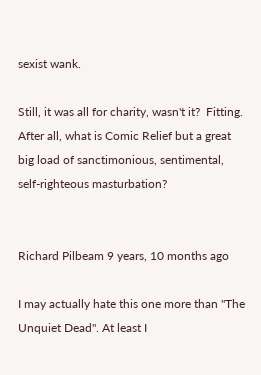sexist wank.

Still, it was all for charity, wasn't it?  Fitting.  After all, what is Comic Relief but a great big load of sanctimonious, sentimental, self-righteous masturbation?


Richard Pilbeam 9 years, 10 months ago

I may actually hate this one more than "The Unquiet Dead". At least I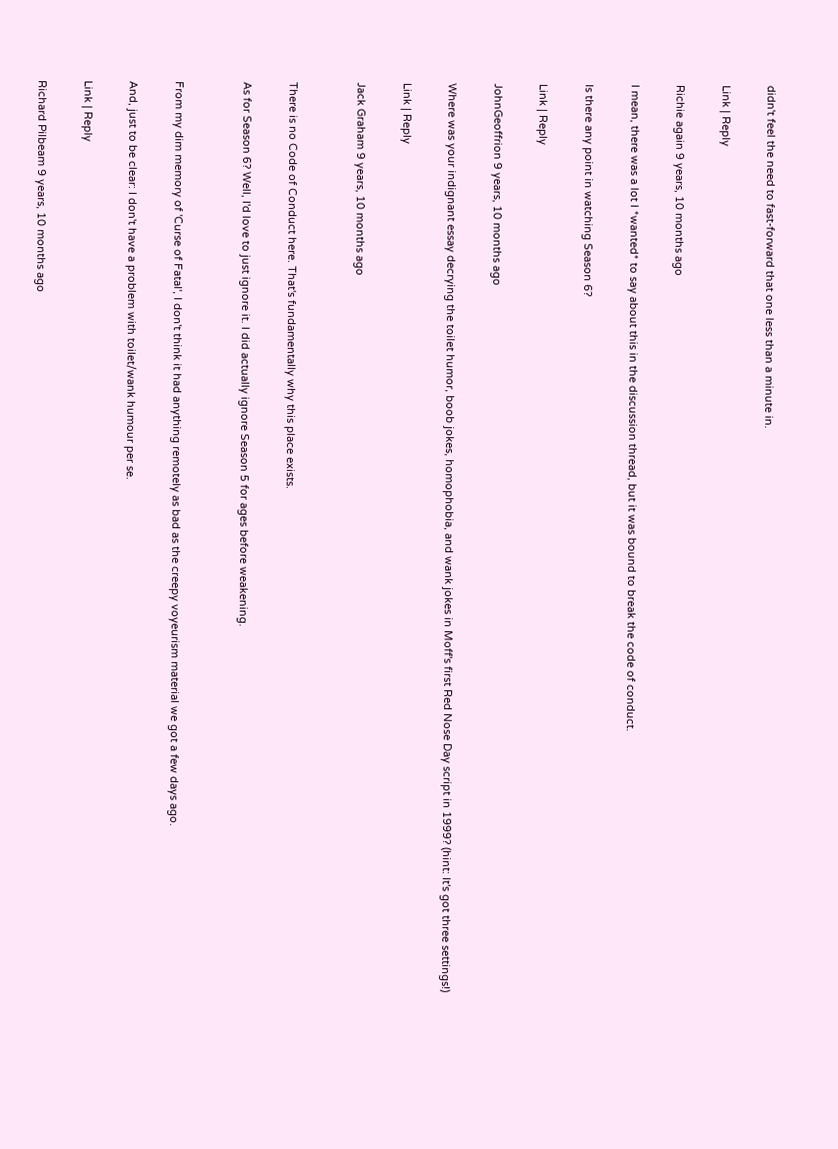didn't feel the need to fast-forward that one less than a minute in.

Link | Reply

Richie again 9 years, 10 months ago

I mean, there was a lot I *wanted* to say about this in the discussion thread, but it was bound to break the code of conduct.

Is there any point in watching Season 6?

Link | Reply

JohnGeoffrion 9 years, 10 months ago

Where was your indignant essay decrying the toilet humor, boob jokes, homophobia, and wank jokes in Moff's first Red Nose Day script in 1999? (hint: It's got three settings!)

Link | Reply

Jack Graham 9 years, 10 months ago


There is no Code of Conduct here. That's fundamentally why this place exists.

As for Season 6? Well, I'd love to just ignore it. I did actually ignore Season 5 for ages before weakening.


From my dim memory of 'Curse of Fatal', I don't think it had anything remotely as bad as the creepy voyeurism material we got a few days ago.

And, just to be clear: I don't have a problem with toilet/wank humour per se.

Link | Reply

Richard Pilbeam 9 years, 10 months ago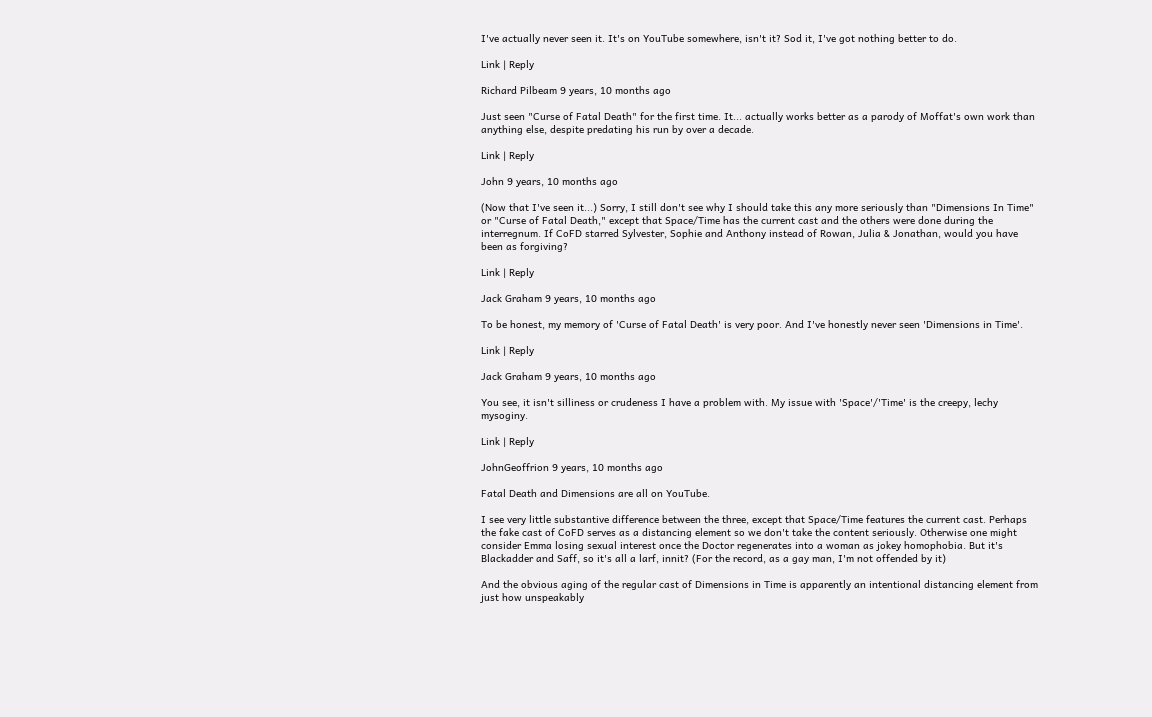I've actually never seen it. It's on YouTube somewhere, isn't it? Sod it, I've got nothing better to do.

Link | Reply

Richard Pilbeam 9 years, 10 months ago

Just seen "Curse of Fatal Death" for the first time. It... actually works better as a parody of Moffat's own work than anything else, despite predating his run by over a decade.

Link | Reply

John 9 years, 10 months ago

(Now that I've seen it...) Sorry, I still don't see why I should take this any more seriously than "Dimensions In Time" or "Curse of Fatal Death," except that Space/Time has the current cast and the others were done during the interregnum. If CoFD starred Sylvester, Sophie and Anthony instead of Rowan, Julia & Jonathan, would you have been as forgiving?

Link | Reply

Jack Graham 9 years, 10 months ago

To be honest, my memory of 'Curse of Fatal Death' is very poor. And I've honestly never seen 'Dimensions in Time'.

Link | Reply

Jack Graham 9 years, 10 months ago

You see, it isn't silliness or crudeness I have a problem with. My issue with 'Space'/'Time' is the creepy, lechy mysoginy.

Link | Reply

JohnGeoffrion 9 years, 10 months ago

Fatal Death and Dimensions are all on YouTube.

I see very little substantive difference between the three, except that Space/Time features the current cast. Perhaps the fake cast of CoFD serves as a distancing element so we don't take the content seriously. Otherwise one might consider Emma losing sexual interest once the Doctor regenerates into a woman as jokey homophobia. But it's Blackadder and Saff, so it's all a larf, innit? (For the record, as a gay man, I'm not offended by it)

And the obvious aging of the regular cast of Dimensions in Time is apparently an intentional distancing element from just how unspeakably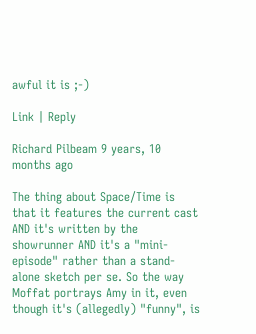awful it is ;-)

Link | Reply

Richard Pilbeam 9 years, 10 months ago

The thing about Space/Time is that it features the current cast AND it's written by the showrunner AND it's a "mini-episode" rather than a stand-alone sketch per se. So the way Moffat portrays Amy in it, even though it's (allegedly) "funny", is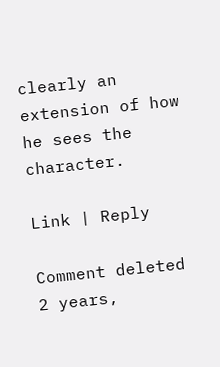clearly an extension of how he sees the character.

Link | Reply

Comment deleted 2 years,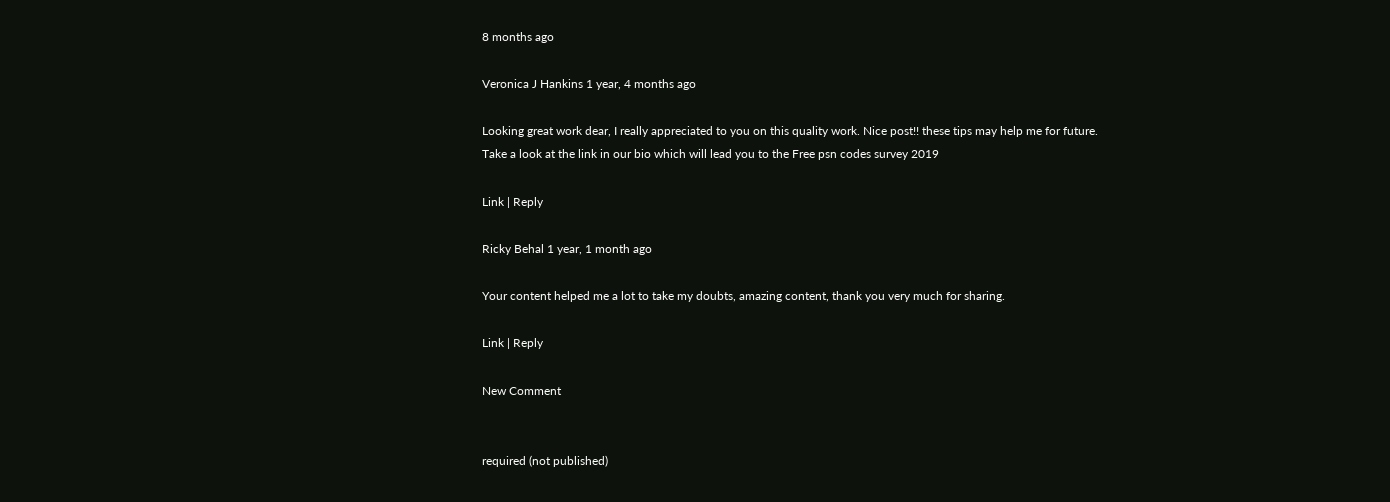8 months ago

Veronica J Hankins 1 year, 4 months ago

Looking great work dear, I really appreciated to you on this quality work. Nice post!! these tips may help me for future.
Take a look at the link in our bio which will lead you to the Free psn codes survey 2019

Link | Reply

Ricky Behal 1 year, 1 month ago

Your content helped me a lot to take my doubts, amazing content, thank you very much for sharing.

Link | Reply

New Comment


required (not published)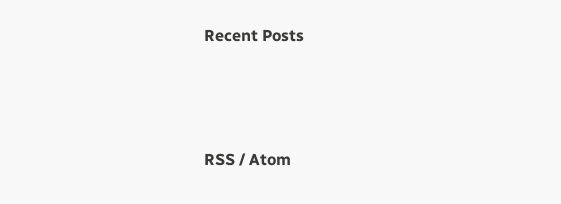Recent Posts





RSS / Atom